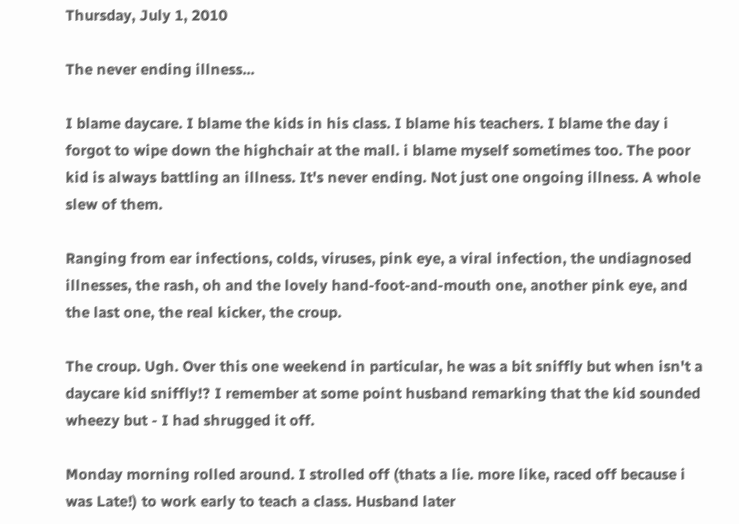Thursday, July 1, 2010

The never ending illness...

I blame daycare. I blame the kids in his class. I blame his teachers. I blame the day i forgot to wipe down the highchair at the mall. i blame myself sometimes too. The poor kid is always battling an illness. It's never ending. Not just one ongoing illness. A whole slew of them.

Ranging from ear infections, colds, viruses, pink eye, a viral infection, the undiagnosed illnesses, the rash, oh and the lovely hand-foot-and-mouth one, another pink eye, and the last one, the real kicker, the croup.

The croup. Ugh. Over this one weekend in particular, he was a bit sniffly but when isn't a daycare kid sniffly!? I remember at some point husband remarking that the kid sounded wheezy but - I had shrugged it off.

Monday morning rolled around. I strolled off (thats a lie. more like, raced off because i was Late!) to work early to teach a class. Husband later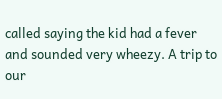called saying the kid had a fever and sounded very wheezy. A trip to our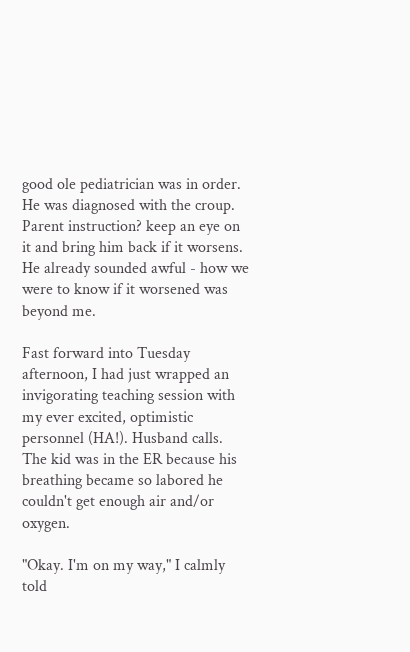good ole pediatrician was in order. He was diagnosed with the croup. Parent instruction? keep an eye on it and bring him back if it worsens. He already sounded awful - how we were to know if it worsened was beyond me.

Fast forward into Tuesday afternoon, I had just wrapped an invigorating teaching session with my ever excited, optimistic personnel (HA!). Husband calls. The kid was in the ER because his breathing became so labored he couldn't get enough air and/or oxygen.

"Okay. I'm on my way," I calmly told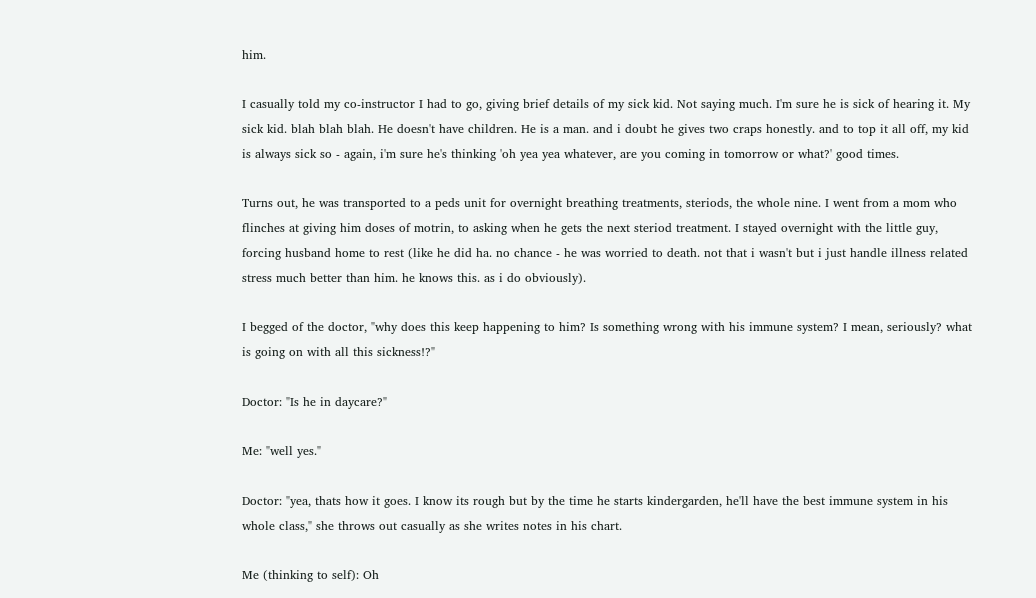him.

I casually told my co-instructor I had to go, giving brief details of my sick kid. Not saying much. I'm sure he is sick of hearing it. My sick kid. blah blah blah. He doesn't have children. He is a man. and i doubt he gives two craps honestly. and to top it all off, my kid is always sick so - again, i'm sure he's thinking 'oh yea yea whatever, are you coming in tomorrow or what?' good times.

Turns out, he was transported to a peds unit for overnight breathing treatments, steriods, the whole nine. I went from a mom who flinches at giving him doses of motrin, to asking when he gets the next steriod treatment. I stayed overnight with the little guy, forcing husband home to rest (like he did ha. no chance - he was worried to death. not that i wasn't but i just handle illness related stress much better than him. he knows this. as i do obviously).

I begged of the doctor, "why does this keep happening to him? Is something wrong with his immune system? I mean, seriously? what is going on with all this sickness!?"

Doctor: "Is he in daycare?"

Me: "well yes."

Doctor: "yea, thats how it goes. I know its rough but by the time he starts kindergarden, he'll have the best immune system in his whole class," she throws out casually as she writes notes in his chart.

Me (thinking to self): Oh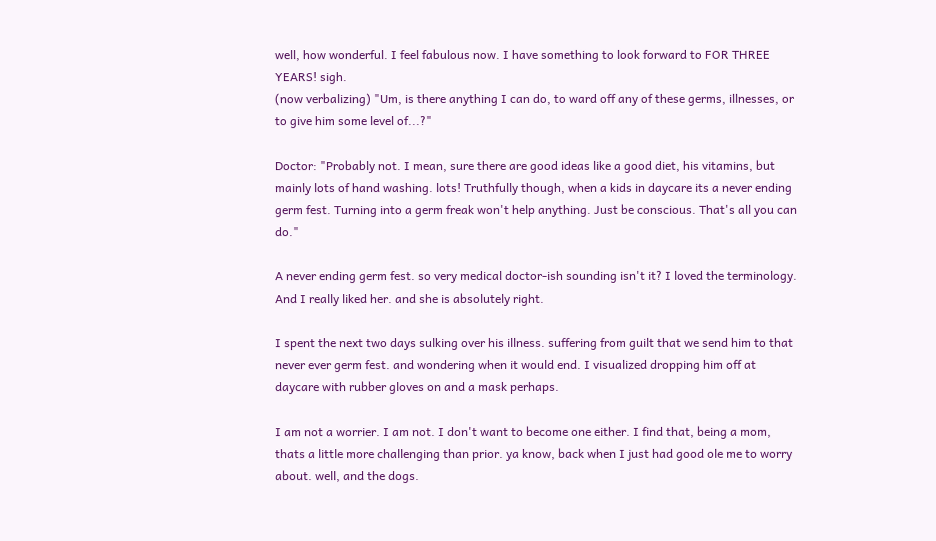well, how wonderful. I feel fabulous now. I have something to look forward to FOR THREE YEARS! sigh.
(now verbalizing) "Um, is there anything I can do, to ward off any of these germs, illnesses, or to give him some level of...?"

Doctor: "Probably not. I mean, sure there are good ideas like a good diet, his vitamins, but mainly lots of hand washing. lots! Truthfully though, when a kids in daycare its a never ending germ fest. Turning into a germ freak won't help anything. Just be conscious. That's all you can do."

A never ending germ fest. so very medical doctor-ish sounding isn't it? I loved the terminology. And I really liked her. and she is absolutely right.

I spent the next two days sulking over his illness. suffering from guilt that we send him to that never ever germ fest. and wondering when it would end. I visualized dropping him off at daycare with rubber gloves on and a mask perhaps.

I am not a worrier. I am not. I don't want to become one either. I find that, being a mom, thats a little more challenging than prior. ya know, back when I just had good ole me to worry about. well, and the dogs.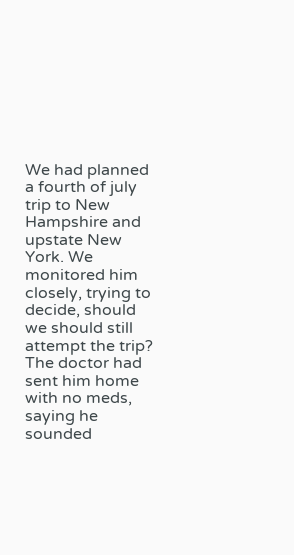We had planned a fourth of july trip to New Hampshire and upstate New York. We monitored him closely, trying to decide, should we should still attempt the trip? The doctor had sent him home with no meds, saying he sounded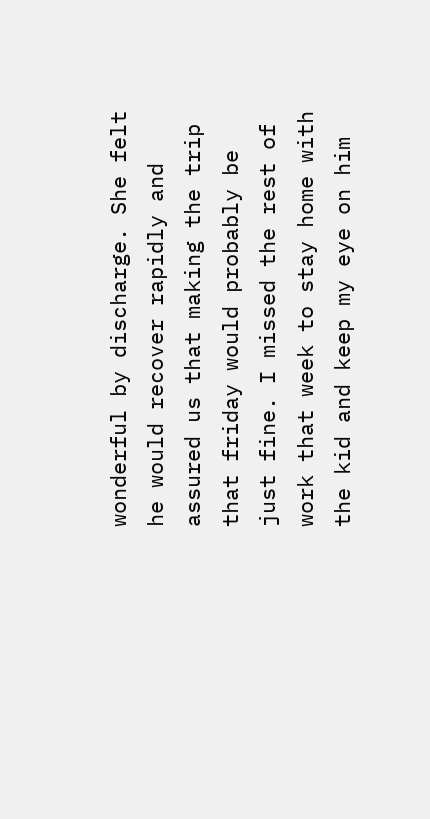wonderful by discharge. She felt he would recover rapidly and assured us that making the trip that friday would probably be just fine. I missed the rest of work that week to stay home with the kid and keep my eye on him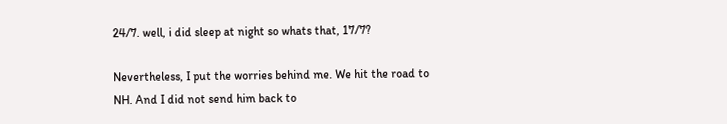24/7. well, i did sleep at night so whats that, 17/7?

Nevertheless, I put the worries behind me. We hit the road to NH. And I did not send him back to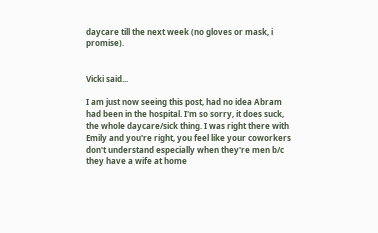daycare till the next week (no gloves or mask, i promise).


Vicki said...

I am just now seeing this post, had no idea Abram had been in the hospital. I'm so sorry, it does suck, the whole daycare/sick thing. I was right there with Emily and you're right, you feel like your coworkers don't understand especially when they're men b/c they have a wife at home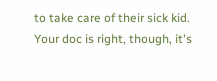to take care of their sick kid. Your doc is right, though, it's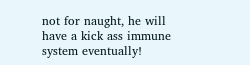not for naught, he will have a kick ass immune system eventually!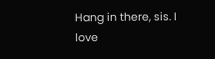Hang in there, sis. I love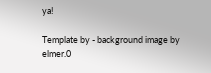ya!

Template by - background image by elmer.0